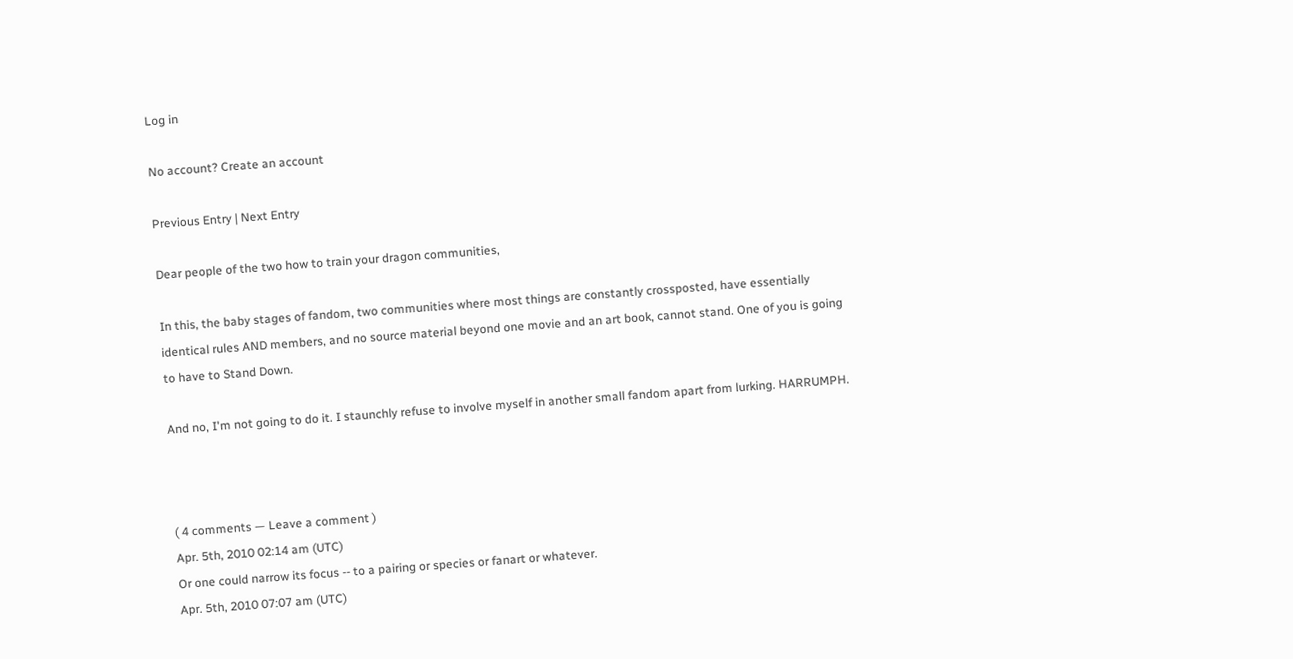Log in

No account? Create an account

Previous Entry | Next Entry

Dear people of the two how to train your dragon communities,

In this, the baby stages of fandom, two communities where most things are constantly crossposted, have essentially identical rules AND members, and no source material beyond one movie and an art book, cannot stand. One of you is going to have to Stand Down.

And no, I'm not going to do it. I staunchly refuse to involve myself in another small fandom apart from lurking. HARRUMPH.



( 4 comments — Leave a comment )
Apr. 5th, 2010 02:14 am (UTC)
Or one could narrow its focus -- to a pairing or species or fanart or whatever.
Apr. 5th, 2010 07:07 am (UTC)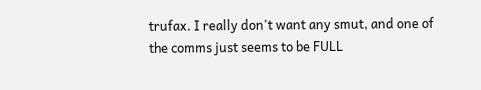trufax. I really don't want any smut, and one of the comms just seems to be FULL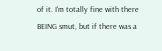of it. I'm totally fine with there BEING smut, but if there was a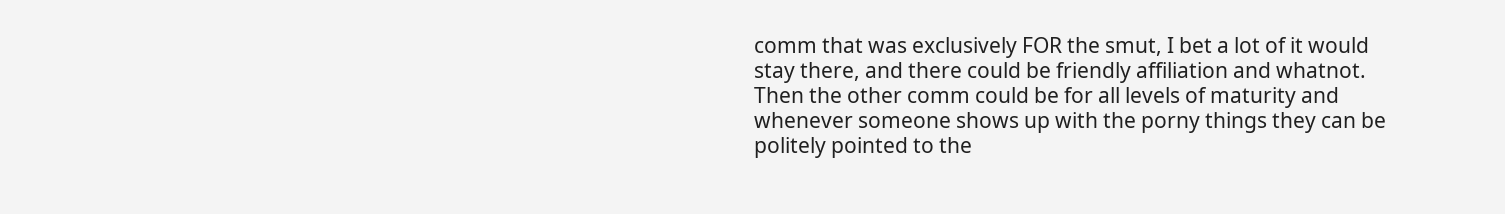comm that was exclusively FOR the smut, I bet a lot of it would stay there, and there could be friendly affiliation and whatnot. Then the other comm could be for all levels of maturity and whenever someone shows up with the porny things they can be politely pointed to the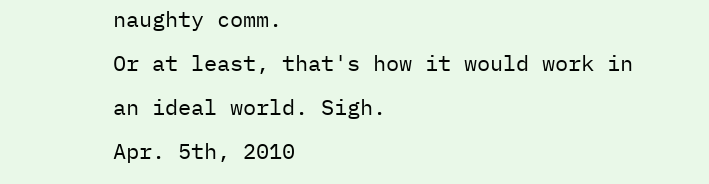naughty comm.
Or at least, that's how it would work in an ideal world. Sigh.
Apr. 5th, 2010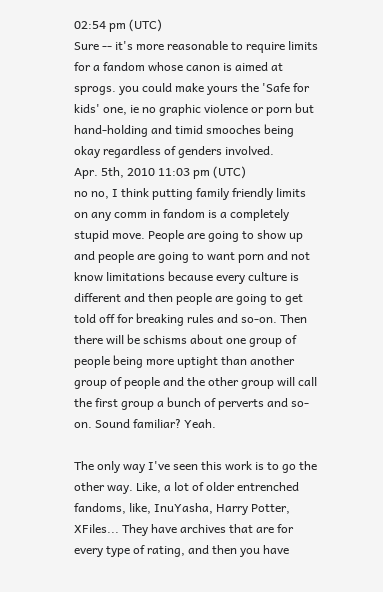02:54 pm (UTC)
Sure -- it's more reasonable to require limits for a fandom whose canon is aimed at sprogs. you could make yours the 'Safe for kids' one, ie no graphic violence or porn but hand-holding and timid smooches being okay regardless of genders involved.
Apr. 5th, 2010 11:03 pm (UTC)
no no, I think putting family friendly limits on any comm in fandom is a completely stupid move. People are going to show up and people are going to want porn and not know limitations because every culture is different and then people are going to get told off for breaking rules and so-on. Then there will be schisms about one group of people being more uptight than another group of people and the other group will call the first group a bunch of perverts and so-on. Sound familiar? Yeah.

The only way I've seen this work is to go the other way. Like, a lot of older entrenched fandoms, like, InuYasha, Harry Potter, XFiles... They have archives that are for every type of rating, and then you have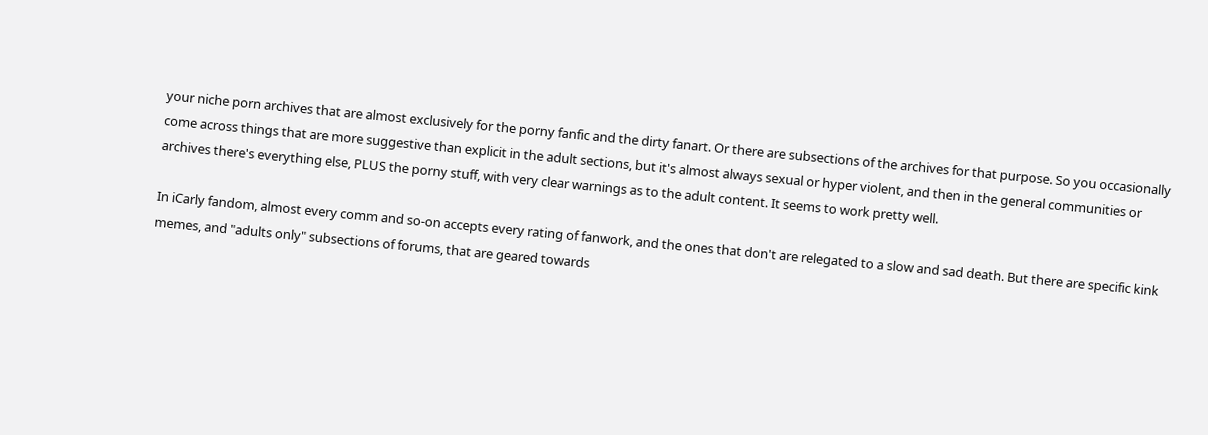your niche porn archives that are almost exclusively for the porny fanfic and the dirty fanart. Or there are subsections of the archives for that purpose. So you occasionally come across things that are more suggestive than explicit in the adult sections, but it's almost always sexual or hyper violent, and then in the general communities or archives there's everything else, PLUS the porny stuff, with very clear warnings as to the adult content. It seems to work pretty well.

In iCarly fandom, almost every comm and so-on accepts every rating of fanwork, and the ones that don't are relegated to a slow and sad death. But there are specific kink memes, and "adults only" subsections of forums, that are geared towards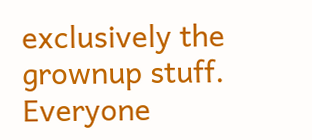exclusively the grownup stuff. Everyone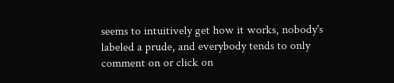seems to intuitively get how it works, nobody's labeled a prude, and everybody tends to only comment on or click on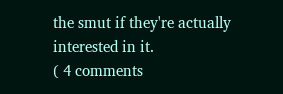the smut if they're actually interested in it.
( 4 comments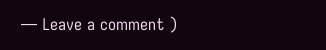— Leave a comment )